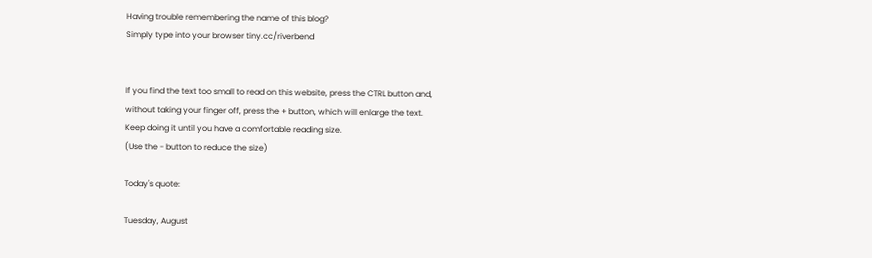Having trouble remembering the name of this blog?
Simply type into your browser tiny.cc/riverbend


If you find the text too small to read on this website, press the CTRL button and,
without taking your finger off, press the + button, which will enlarge the text.
Keep doing it until you have a comfortable reading size.
(Use the - button to reduce the size)

Today's quote:

Tuesday, August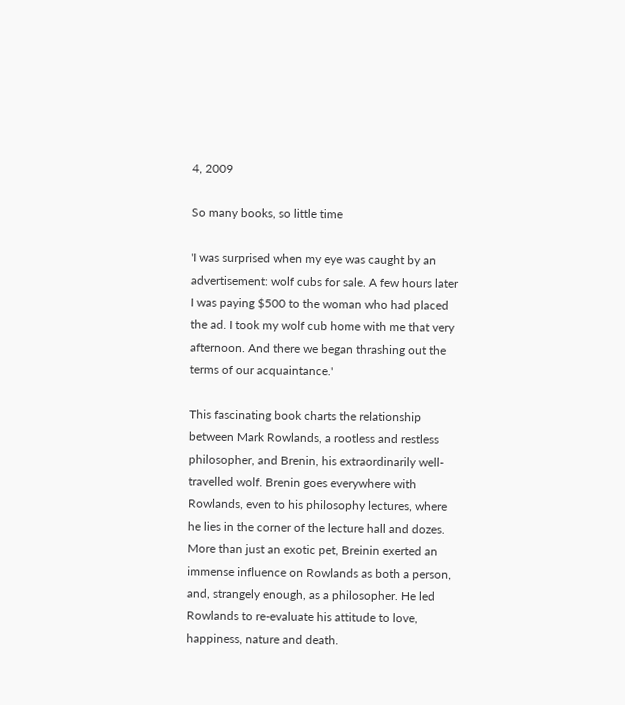4, 2009

So many books, so little time

'I was surprised when my eye was caught by an advertisement: wolf cubs for sale. A few hours later I was paying $500 to the woman who had placed the ad. I took my wolf cub home with me that very afternoon. And there we began thrashing out the terms of our acquaintance.'

This fascinating book charts the relationship between Mark Rowlands, a rootless and restless philosopher, and Brenin, his extraordinarily well-travelled wolf. Brenin goes everywhere with Rowlands, even to his philosophy lectures, where he lies in the corner of the lecture hall and dozes. More than just an exotic pet, Breinin exerted an immense influence on Rowlands as both a person, and, strangely enough, as a philosopher. He led Rowlands to re-evaluate his attitude to love, happiness, nature and death.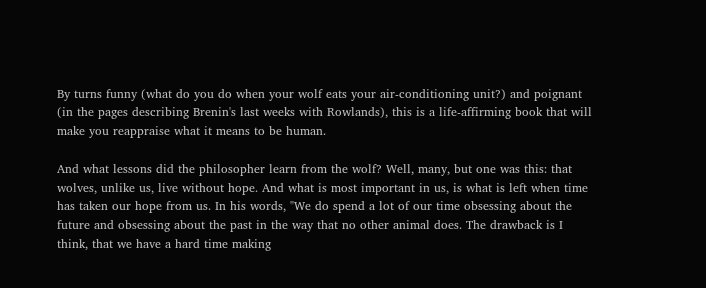By turns funny (what do you do when your wolf eats your air-conditioning unit?) and poignant (in the pages describing Brenin's last weeks with Rowlands), this is a life-affirming book that will make you reappraise what it means to be human.

And what lessons did the philosopher learn from the wolf? Well, many, but one was this: that wolves, unlike us, live without hope. And what is most important in us, is what is left when time has taken our hope from us. In his words, "We do spend a lot of our time obsessing about the future and obsessing about the past in the way that no other animal does. The drawback is I think, that we have a hard time making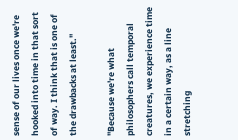sense of our lives once we're hooked into time in that sort of way. I think that is one of the drawbacks at least."

"Because we're what philosophers call temporal creatures, we experience time in a certain way, as a line stretching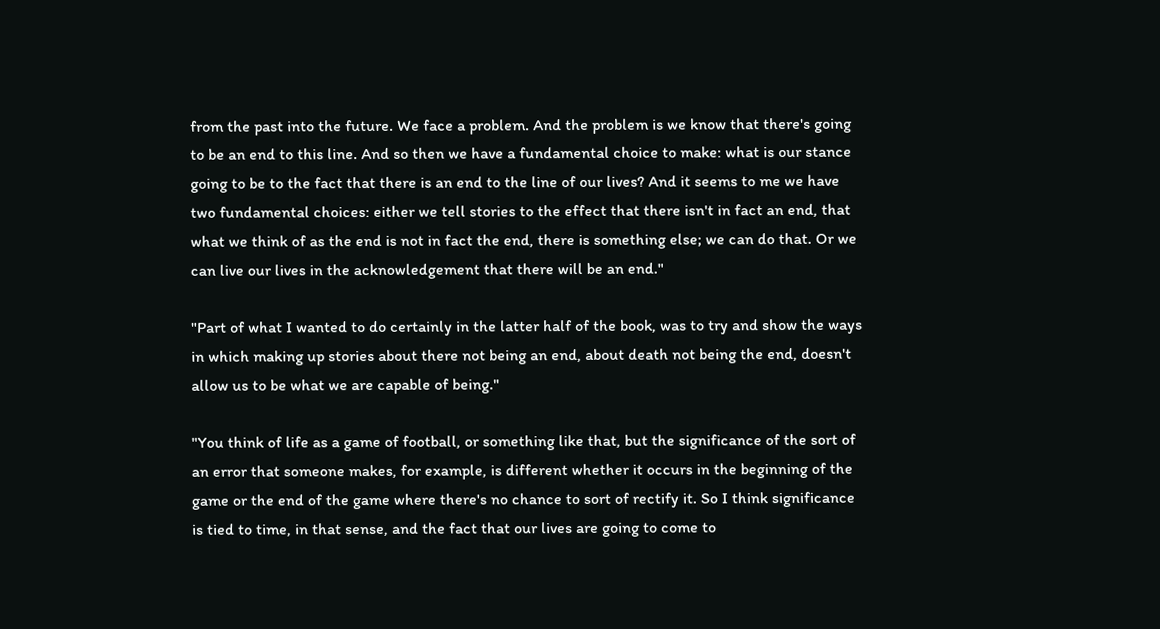from the past into the future. We face a problem. And the problem is we know that there's going to be an end to this line. And so then we have a fundamental choice to make: what is our stance going to be to the fact that there is an end to the line of our lives? And it seems to me we have two fundamental choices: either we tell stories to the effect that there isn't in fact an end, that what we think of as the end is not in fact the end, there is something else; we can do that. Or we can live our lives in the acknowledgement that there will be an end."

"Part of what I wanted to do certainly in the latter half of the book, was to try and show the ways in which making up stories about there not being an end, about death not being the end, doesn't allow us to be what we are capable of being."

"You think of life as a game of football, or something like that, but the significance of the sort of an error that someone makes, for example, is different whether it occurs in the beginning of the game or the end of the game where there's no chance to sort of rectify it. So I think significance is tied to time, in that sense, and the fact that our lives are going to come to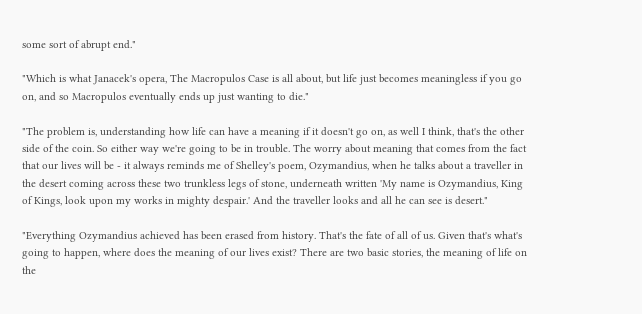some sort of abrupt end."

"Which is what Janacek's opera, The Macropulos Case is all about, but life just becomes meaningless if you go on, and so Macropulos eventually ends up just wanting to die."

"The problem is, understanding how life can have a meaning if it doesn't go on, as well I think, that's the other side of the coin. So either way we're going to be in trouble. The worry about meaning that comes from the fact that our lives will be - it always reminds me of Shelley's poem, Ozymandius, when he talks about a traveller in the desert coming across these two trunkless legs of stone, underneath written 'My name is Ozymandius, King of Kings, look upon my works in mighty despair.' And the traveller looks and all he can see is desert."

"Everything Ozymandius achieved has been erased from history. That's the fate of all of us. Given that's what's going to happen, where does the meaning of our lives exist? There are two basic stories, the meaning of life on the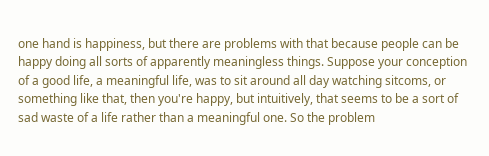one hand is happiness, but there are problems with that because people can be happy doing all sorts of apparently meaningless things. Suppose your conception of a good life, a meaningful life, was to sit around all day watching sitcoms, or something like that, then you're happy, but intuitively, that seems to be a sort of sad waste of a life rather than a meaningful one. So the problem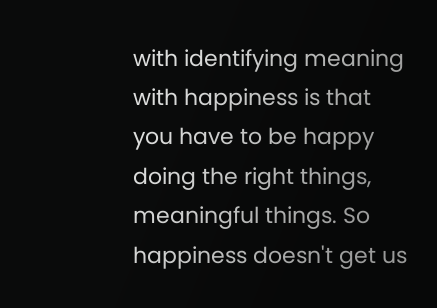with identifying meaning with happiness is that you have to be happy doing the right things, meaningful things. So happiness doesn't get us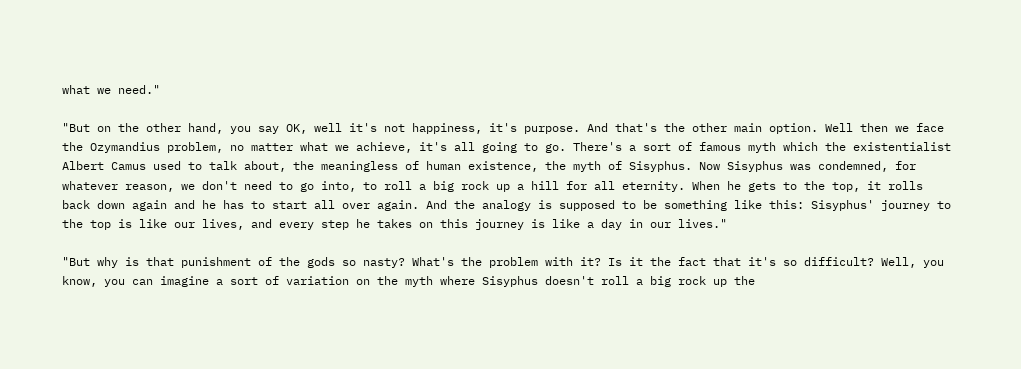what we need."

"But on the other hand, you say OK, well it's not happiness, it's purpose. And that's the other main option. Well then we face the Ozymandius problem, no matter what we achieve, it's all going to go. There's a sort of famous myth which the existentialist Albert Camus used to talk about, the meaningless of human existence, the myth of Sisyphus. Now Sisyphus was condemned, for whatever reason, we don't need to go into, to roll a big rock up a hill for all eternity. When he gets to the top, it rolls back down again and he has to start all over again. And the analogy is supposed to be something like this: Sisyphus' journey to the top is like our lives, and every step he takes on this journey is like a day in our lives."

"But why is that punishment of the gods so nasty? What's the problem with it? Is it the fact that it's so difficult? Well, you know, you can imagine a sort of variation on the myth where Sisyphus doesn't roll a big rock up the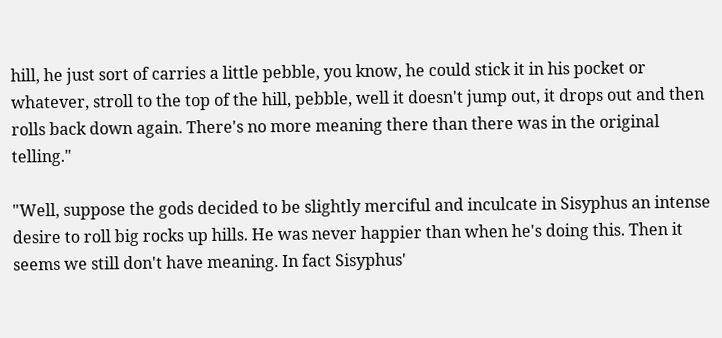hill, he just sort of carries a little pebble, you know, he could stick it in his pocket or whatever, stroll to the top of the hill, pebble, well it doesn't jump out, it drops out and then rolls back down again. There's no more meaning there than there was in the original telling."

"Well, suppose the gods decided to be slightly merciful and inculcate in Sisyphus an intense desire to roll big rocks up hills. He was never happier than when he's doing this. Then it seems we still don't have meaning. In fact Sisyphus'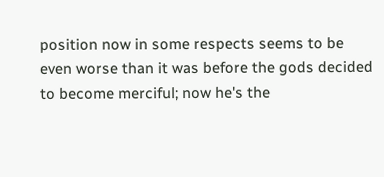position now in some respects seems to be even worse than it was before the gods decided to become merciful; now he's the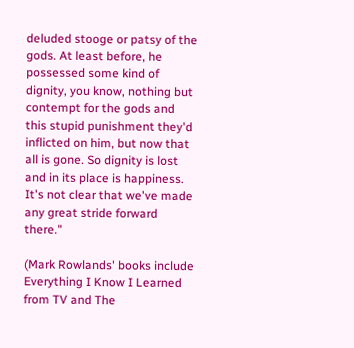deluded stooge or patsy of the gods. At least before, he possessed some kind of dignity, you know, nothing but contempt for the gods and this stupid punishment they'd inflicted on him, but now that all is gone. So dignity is lost and in its place is happiness. It's not clear that we've made any great stride forward there."

(Mark Rowlands' books include Everything I Know I Learned from TV and The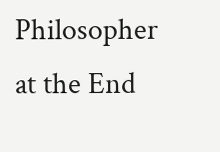Philosopher at the End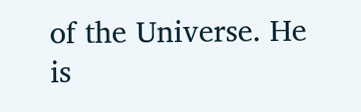of the Universe. He is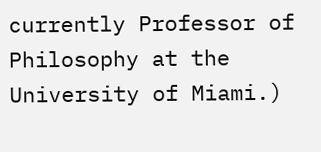currently Professor of Philosophy at the University of Miami.)